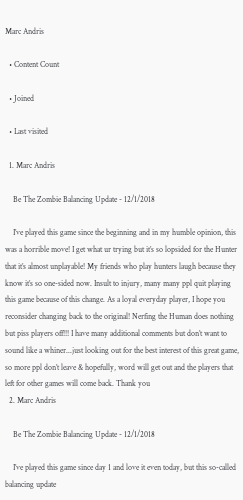Marc Andris

  • Content Count

  • Joined

  • Last visited

  1. Marc Andris

    Be The Zombie Balancing Update - 12/1/2018

    I’ve played this game since the beginning and in my humble opinion, this was a horrible move! I get what ur trying but it’s so lopsided for the Hunter that it’s almost unplayable! My friends who play hunters laugh because they know it’s so one-sided now. Insult to injury, many many ppl quit playing this game because of this change. As a loyal everyday player, I hope you reconsider changing back to the original! Nerfing the Human does nothing but piss players off!!! I have many additional comments but don’t want to sound like a whiner...just looking out for the best interest of this great game, so more ppl don’t leave & hopefully, word will get out and the players that left for other games will come back. Thank you
  2. Marc Andris

    Be The Zombie Balancing Update - 12/1/2018

    I’ve played this game since day 1 and love it even today, but this so-called balancing update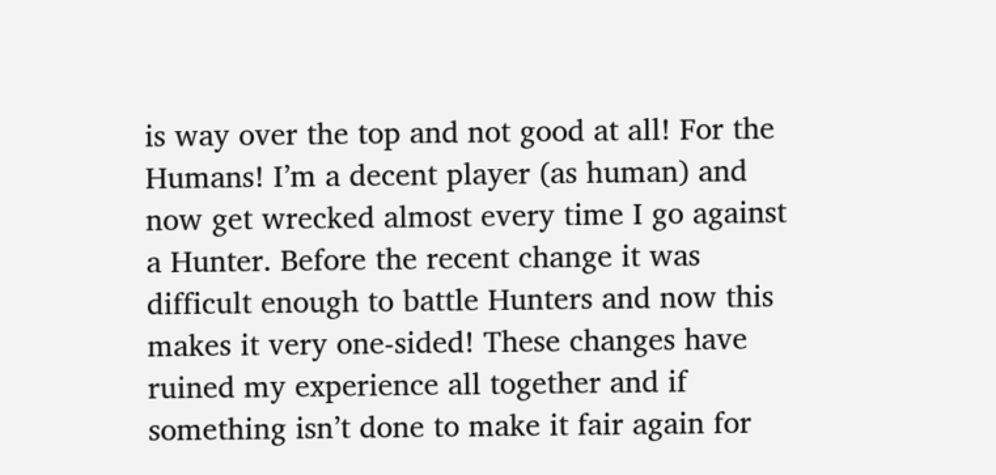is way over the top and not good at all! For the Humans! I’m a decent player (as human) and now get wrecked almost every time I go against a Hunter. Before the recent change it was difficult enough to battle Hunters and now this makes it very one-sided! These changes have ruined my experience all together and if something isn’t done to make it fair again for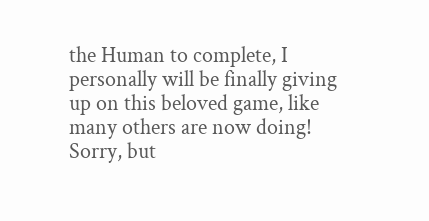the Human to complete, I personally will be finally giving up on this beloved game, like many others are now doing! Sorry, but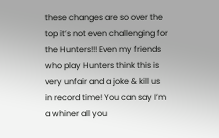these changes are so over the top it’s not even challenging for the Hunters!!! Even my friends who play Hunters think this is very unfair and a joke & kill us in record time! You can say I’m a whiner all you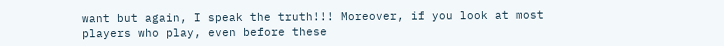want but again, I speak the truth!!! Moreover, if you look at most players who play, even before these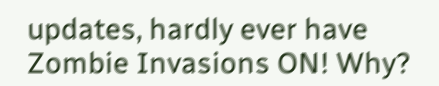updates, hardly ever have Zombie Invasions ON! Why?